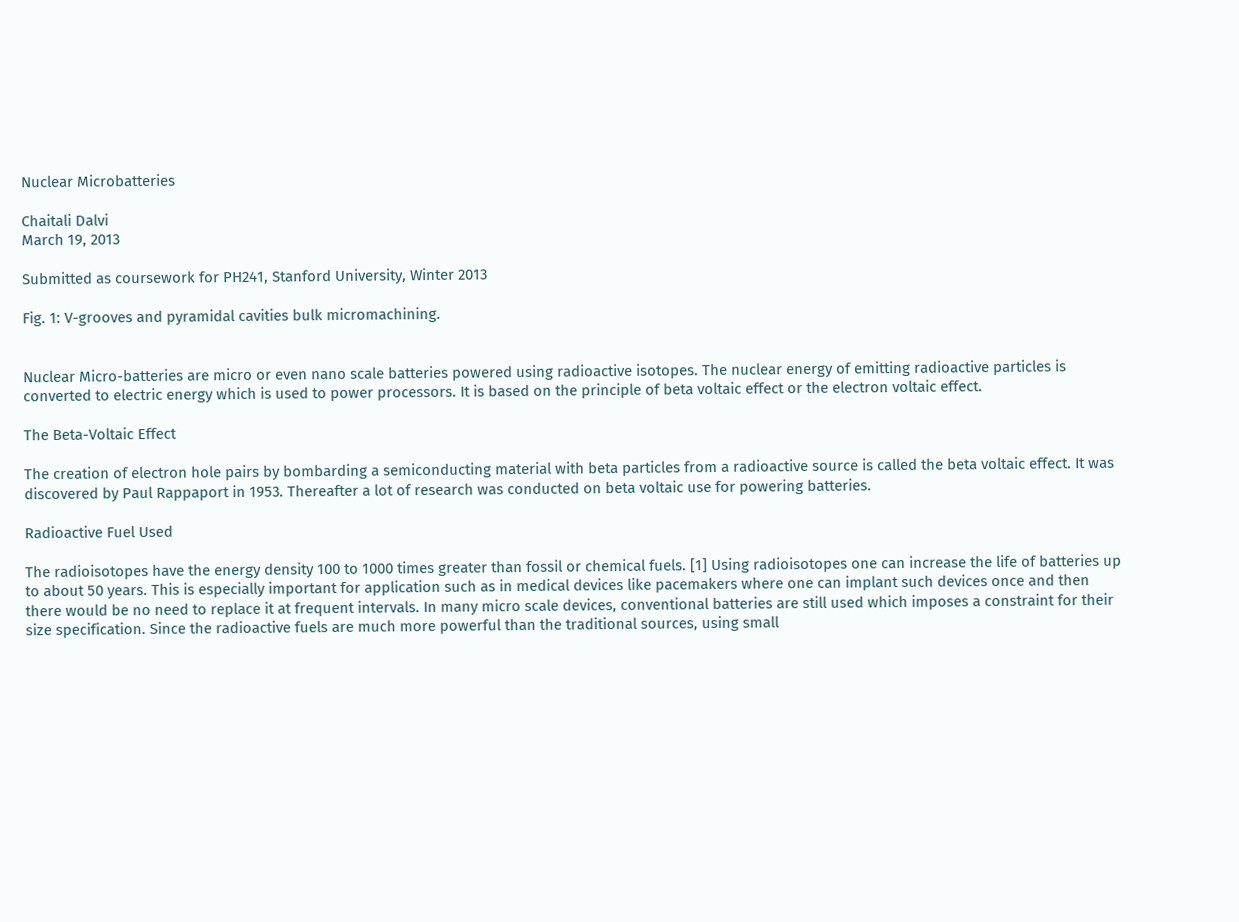Nuclear Microbatteries

Chaitali Dalvi
March 19, 2013

Submitted as coursework for PH241, Stanford University, Winter 2013

Fig. 1: V-grooves and pyramidal cavities bulk micromachining.


Nuclear Micro-batteries are micro or even nano scale batteries powered using radioactive isotopes. The nuclear energy of emitting radioactive particles is converted to electric energy which is used to power processors. It is based on the principle of beta voltaic effect or the electron voltaic effect.

The Beta-Voltaic Effect

The creation of electron hole pairs by bombarding a semiconducting material with beta particles from a radioactive source is called the beta voltaic effect. It was discovered by Paul Rappaport in 1953. Thereafter a lot of research was conducted on beta voltaic use for powering batteries.

Radioactive Fuel Used

The radioisotopes have the energy density 100 to 1000 times greater than fossil or chemical fuels. [1] Using radioisotopes one can increase the life of batteries up to about 50 years. This is especially important for application such as in medical devices like pacemakers where one can implant such devices once and then there would be no need to replace it at frequent intervals. In many micro scale devices, conventional batteries are still used which imposes a constraint for their size specification. Since the radioactive fuels are much more powerful than the traditional sources, using small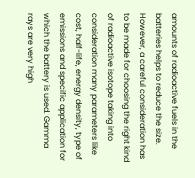amounts of radioactive fuels in the batteries helps to reduce the size. However, a careful consideration has to be made for choosing the right kind of radioactive isotope taking into consideration many parameters like cost, half-life, energy density, type of emissions and specific application for which the battery is used. Gamma rays are very high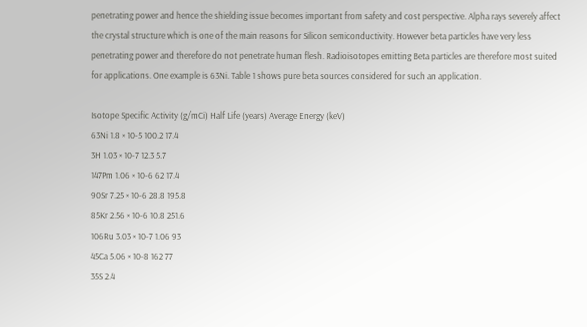penetrating power and hence the shielding issue becomes important from safety and cost perspective. Alpha rays severely affect the crystal structure which is one of the main reasons for Silicon semiconductivity. However beta particles have very less penetrating power and therefore do not penetrate human flesh. Radioisotopes emitting Beta particles are therefore most suited for applications. One example is 63Ni. Table 1 shows pure beta sources considered for such an application.

Isotope Specific Activity (g/mCi) Half Life (years) Average Energy (keV)
63Ni 1.8 × 10-5 100.2 17.4
3H 1.03 × 10-7 12.3 5.7
147Pm 1.06 × 10-6 62 17.4
90Sr 7.25 × 10-6 28.8 195.8
85Kr 2.56 × 10-6 10.8 251.6
106Ru 3.03 × 10-7 1.06 93
45Ca 5.06 × 10-8 162 77
35S 2.4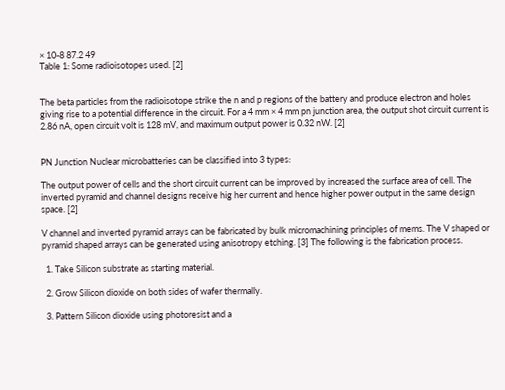× 10-8 87.2 49
Table 1: Some radioisotopes used. [2]


The beta particles from the radioisotope strike the n and p regions of the battery and produce electron and holes giving rise to a potential difference in the circuit. For a 4 mm × 4 mm pn junction area, the output shot circuit current is 2.86 nA, open circuit volt is 128 mV, and maximum output power is 0.32 nW. [2]


PN Junction Nuclear microbatteries can be classified into 3 types:

The output power of cells and the short circuit current can be improved by increased the surface area of cell. The inverted pyramid and channel designs receive hig her current and hence higher power output in the same design space. [2]

V channel and inverted pyramid arrays can be fabricated by bulk micromachining principles of mems. The V shaped or pyramid shaped arrays can be generated using anisotropy etching. [3] The following is the fabrication process.

  1. Take Silicon substrate as starting material.

  2. Grow Silicon dioxide on both sides of wafer thermally.

  3. Pattern Silicon dioxide using photoresist and a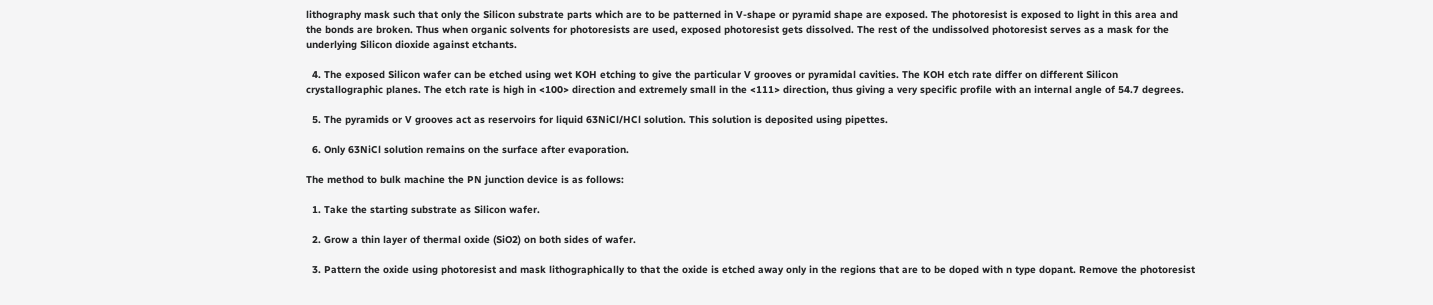lithography mask such that only the Silicon substrate parts which are to be patterned in V-shape or pyramid shape are exposed. The photoresist is exposed to light in this area and the bonds are broken. Thus when organic solvents for photoresists are used, exposed photoresist gets dissolved. The rest of the undissolved photoresist serves as a mask for the underlying Silicon dioxide against etchants.

  4. The exposed Silicon wafer can be etched using wet KOH etching to give the particular V grooves or pyramidal cavities. The KOH etch rate differ on different Silicon crystallographic planes. The etch rate is high in <100> direction and extremely small in the <111> direction, thus giving a very specific profile with an internal angle of 54.7 degrees.

  5. The pyramids or V grooves act as reservoirs for liquid 63NiCl/HCl solution. This solution is deposited using pipettes.

  6. Only 63NiCl solution remains on the surface after evaporation.

The method to bulk machine the PN junction device is as follows:

  1. Take the starting substrate as Silicon wafer.

  2. Grow a thin layer of thermal oxide (SiO2) on both sides of wafer.

  3. Pattern the oxide using photoresist and mask lithographically to that the oxide is etched away only in the regions that are to be doped with n type dopant. Remove the photoresist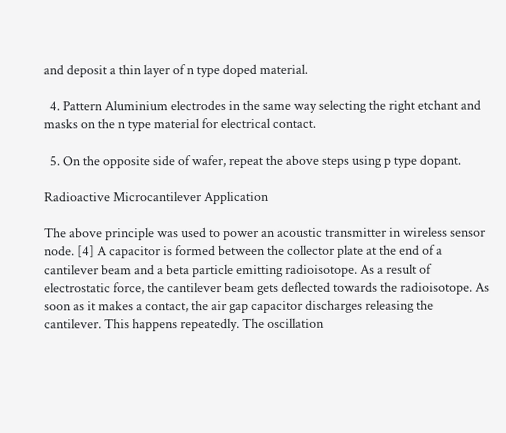and deposit a thin layer of n type doped material.

  4. Pattern Aluminium electrodes in the same way selecting the right etchant and masks on the n type material for electrical contact.

  5. On the opposite side of wafer, repeat the above steps using p type dopant.

Radioactive Microcantilever Application

The above principle was used to power an acoustic transmitter in wireless sensor node. [4] A capacitor is formed between the collector plate at the end of a cantilever beam and a beta particle emitting radioisotope. As a result of electrostatic force, the cantilever beam gets deflected towards the radioisotope. As soon as it makes a contact, the air gap capacitor discharges releasing the cantilever. This happens repeatedly. The oscillation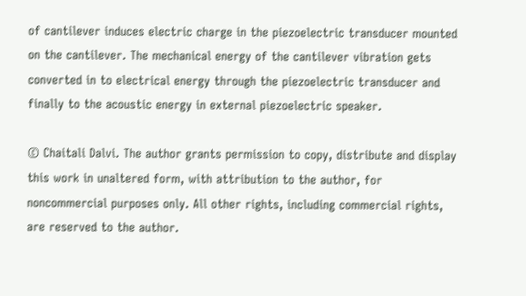of cantilever induces electric charge in the piezoelectric transducer mounted on the cantilever. The mechanical energy of the cantilever vibration gets converted in to electrical energy through the piezoelectric transducer and finally to the acoustic energy in external piezoelectric speaker.

© Chaitali Dalvi. The author grants permission to copy, distribute and display this work in unaltered form, with attribution to the author, for noncommercial purposes only. All other rights, including commercial rights, are reserved to the author.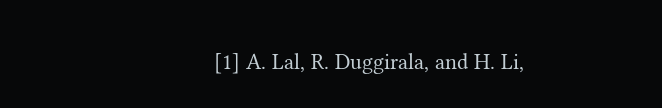[1] A. Lal, R. Duggirala, and H. Li,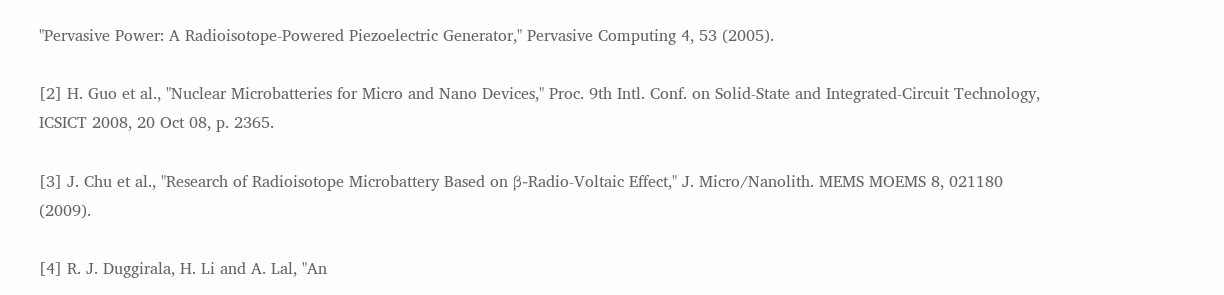"Pervasive Power: A Radioisotope-Powered Piezoelectric Generator," Pervasive Computing 4, 53 (2005).

[2] H. Guo et al., "Nuclear Microbatteries for Micro and Nano Devices," Proc. 9th Intl. Conf. on Solid-State and Integrated-Circuit Technology, ICSICT 2008, 20 Oct 08, p. 2365.

[3] J. Chu et al., "Research of Radioisotope Microbattery Based on β-Radio-Voltaic Effect," J. Micro/Nanolith. MEMS MOEMS 8, 021180 (2009).

[4] R. J. Duggirala, H. Li and A. Lal, "An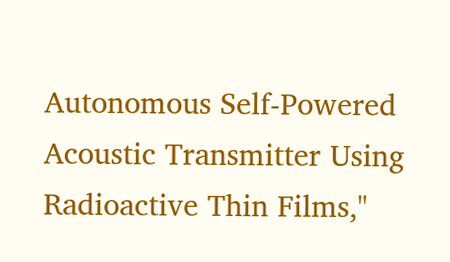Autonomous Self-Powered Acoustic Transmitter Using Radioactive Thin Films,"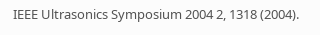IEEE Ultrasonics Symposium 2004 2, 1318 (2004).